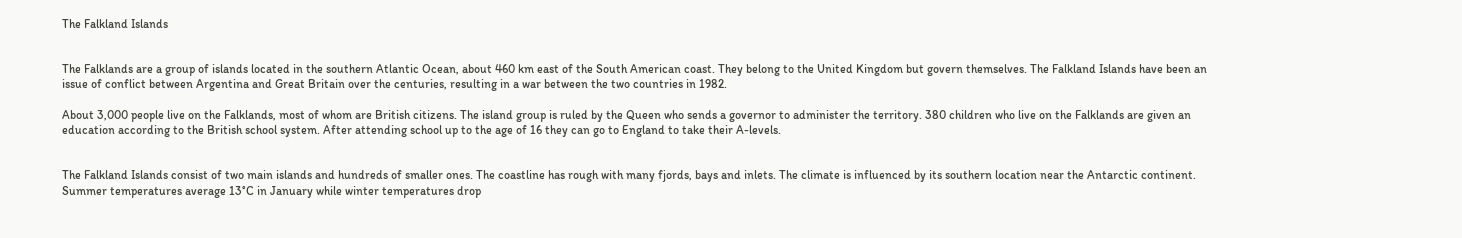The Falkland Islands


The Falklands are a group of islands located in the southern Atlantic Ocean, about 460 km east of the South American coast. They belong to the United Kingdom but govern themselves. The Falkland Islands have been an issue of conflict between Argentina and Great Britain over the centuries, resulting in a war between the two countries in 1982.

About 3,000 people live on the Falklands, most of whom are British citizens. The island group is ruled by the Queen who sends a governor to administer the territory. 380 children who live on the Falklands are given an education according to the British school system. After attending school up to the age of 16 they can go to England to take their A-levels.


The Falkland Islands consist of two main islands and hundreds of smaller ones. The coastline has rough with many fjords, bays and inlets. The climate is influenced by its southern location near the Antarctic continent. Summer temperatures average 13°C in January while winter temperatures drop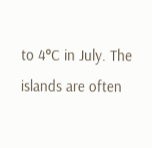to 4°C in July. The islands are often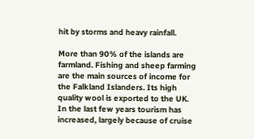hit by storms and heavy rainfall.

More than 90% of the islands are farmland. Fishing and sheep farming are the main sources of income for the Falkland Islanders. Its high quality wool is exported to the UK. In the last few years tourism has increased, largely because of cruise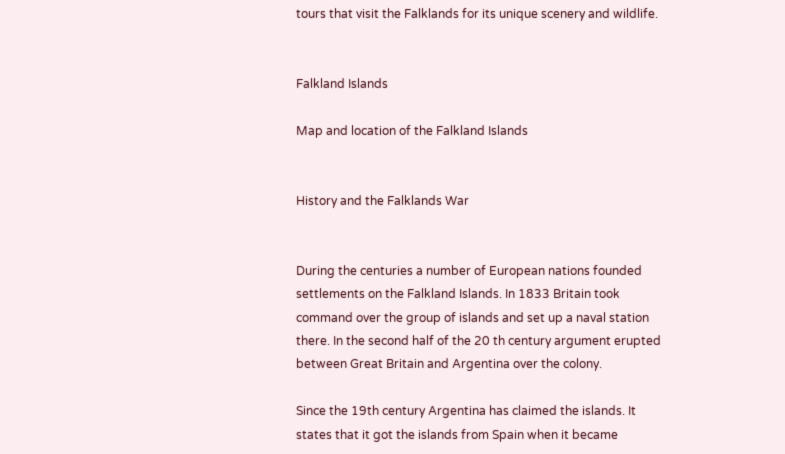tours that visit the Falklands for its unique scenery and wildlife.


Falkland Islands

Map and location of the Falkland Islands


History and the Falklands War


During the centuries a number of European nations founded settlements on the Falkland Islands. In 1833 Britain took command over the group of islands and set up a naval station there. In the second half of the 20 th century argument erupted between Great Britain and Argentina over the colony.

Since the 19th century Argentina has claimed the islands. It states that it got the islands from Spain when it became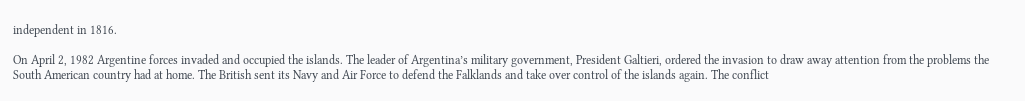independent in 1816.

On April 2, 1982 Argentine forces invaded and occupied the islands. The leader of Argentina’s military government, President Galtieri, ordered the invasion to draw away attention from the problems the South American country had at home. The British sent its Navy and Air Force to defend the Falklands and take over control of the islands again. The conflict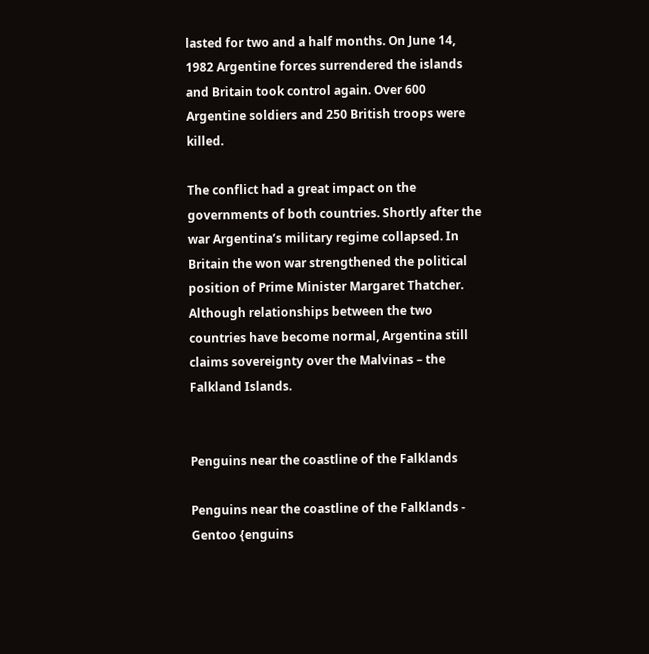lasted for two and a half months. On June 14, 1982 Argentine forces surrendered the islands and Britain took control again. Over 600 Argentine soldiers and 250 British troops were killed.

The conflict had a great impact on the governments of both countries. Shortly after the war Argentina’s military regime collapsed. In Britain the won war strengthened the political position of Prime Minister Margaret Thatcher. Although relationships between the two countries have become normal, Argentina still claims sovereignty over the Malvinas – the Falkland Islands.


Penguins near the coastline of the Falklands

Penguins near the coastline of the Falklands - Gentoo {enguins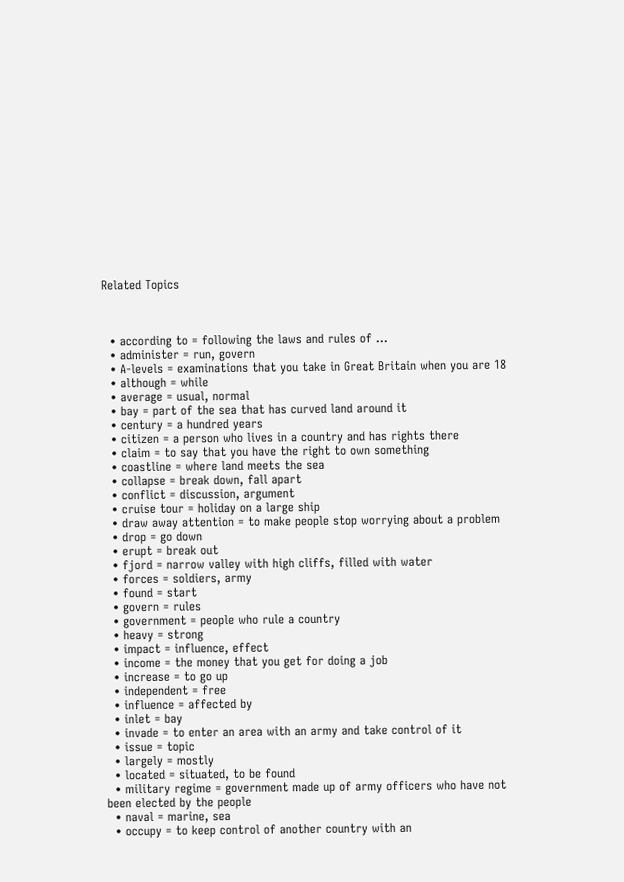Related Topics



  • according to = following the laws and rules of …
  • administer = run, govern
  • A-levels = examinations that you take in Great Britain when you are 18
  • although = while
  • average = usual, normal
  • bay = part of the sea that has curved land around it
  • century = a hundred years
  • citizen = a person who lives in a country and has rights there
  • claim = to say that you have the right to own something
  • coastline = where land meets the sea
  • collapse = break down, fall apart
  • conflict = discussion, argument
  • cruise tour = holiday on a large ship
  • draw away attention = to make people stop worrying about a problem
  • drop = go down
  • erupt = break out
  • fjord = narrow valley with high cliffs, filled with water
  • forces = soldiers, army
  • found = start
  • govern = rules
  • government = people who rule a country
  • heavy = strong
  • impact = influence, effect
  • income = the money that you get for doing a job
  • increase = to go up
  • independent = free
  • influence = affected by
  • inlet = bay
  • invade = to enter an area with an army and take control of it
  • issue = topic
  • largely = mostly
  • located = situated, to be found
  • military regime = government made up of army officers who have not been elected by the people
  • naval = marine, sea
  • occupy = to keep control of another country with an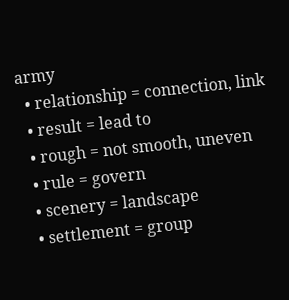army
  • relationship = connection, link
  • result = lead to
  • rough = not smooth, uneven
  • rule = govern
  • scenery = landscape
  • settlement = group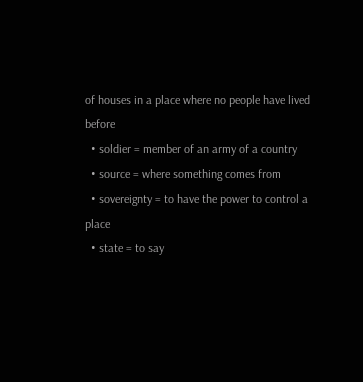of houses in a place where no people have lived before
  • soldier = member of an army of a country
  • source = where something comes from
  • sovereignty = to have the power to control a place
  • state = to say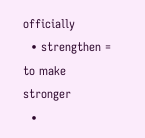officially
  • strengthen = to make stronger
  •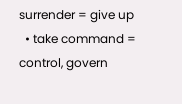surrender = give up
  • take command = control, govern